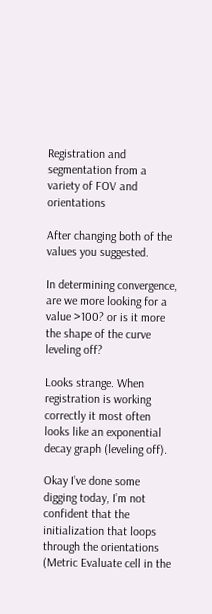Registration and segmentation from a variety of FOV and orientations

After changing both of the values you suggested.

In determining convergence, are we more looking for a value >100? or is it more the shape of the curve leveling off?

Looks strange. When registration is working correctly it most often looks like an exponential decay graph (leveling off).

Okay I’ve done some digging today, I’m not confident that the initialization that loops through the orientations (Metric Evaluate cell in the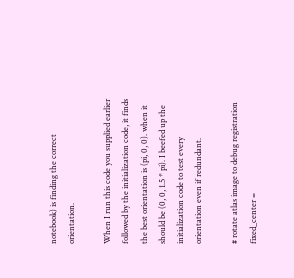notebook) is finding the correct orientation.

When I run this code you supplied earlier followed by the initialization code, it finds the best orientation is (pi, 0, 0). when it should be (0, 0, 1.5 * pi). I beefed up the initialization code to test every orientation even if redundant.

# rotate atlas image to debug registration
fixed_center =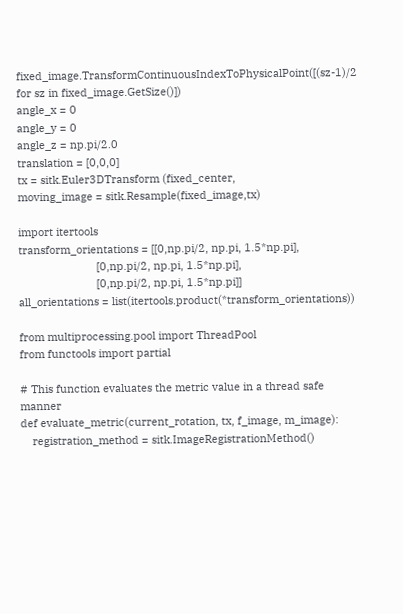fixed_image.TransformContinuousIndexToPhysicalPoint([(sz-1)/2 for sz in fixed_image.GetSize()])
angle_x = 0
angle_y = 0
angle_z = np.pi/2.0
translation = [0,0,0]
tx = sitk.Euler3DTransform (fixed_center,
moving_image = sitk.Resample(fixed_image,tx)

import itertools
transform_orientations = [[0,np.pi/2, np.pi, 1.5*np.pi],
                          [0,np.pi/2, np.pi, 1.5*np.pi],
                          [0,np.pi/2, np.pi, 1.5*np.pi]]
all_orientations = list(itertools.product(*transform_orientations))

from multiprocessing.pool import ThreadPool
from functools import partial

# This function evaluates the metric value in a thread safe manner
def evaluate_metric(current_rotation, tx, f_image, m_image):
    registration_method = sitk.ImageRegistrationMethod()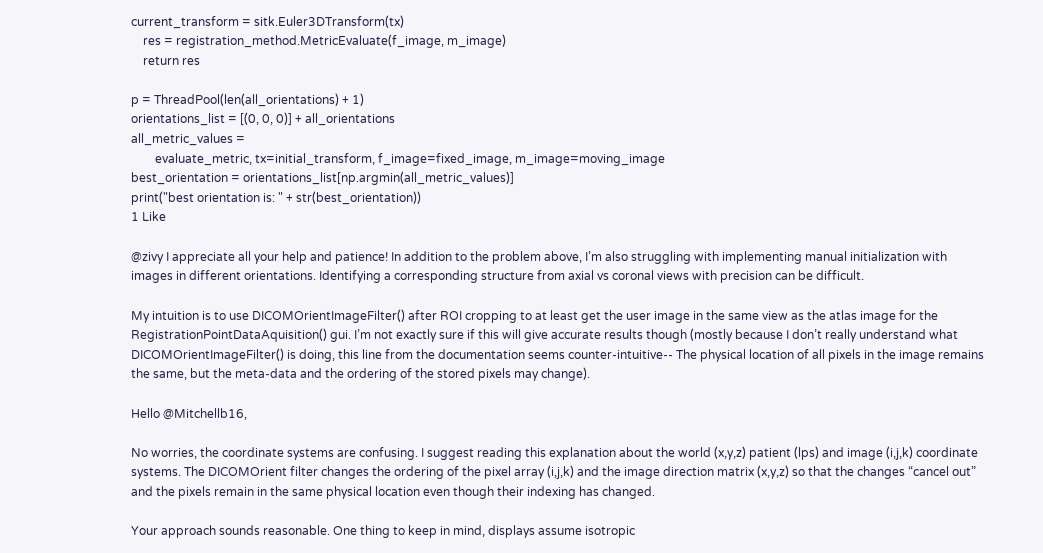current_transform = sitk.Euler3DTransform(tx)
    res = registration_method.MetricEvaluate(f_image, m_image)
    return res

p = ThreadPool(len(all_orientations) + 1)
orientations_list = [(0, 0, 0)] + all_orientations
all_metric_values =
        evaluate_metric, tx=initial_transform, f_image=fixed_image, m_image=moving_image
best_orientation = orientations_list[np.argmin(all_metric_values)]
print("best orientation is: " + str(best_orientation))
1 Like

@zivy I appreciate all your help and patience! In addition to the problem above, I’m also struggling with implementing manual initialization with images in different orientations. Identifying a corresponding structure from axial vs coronal views with precision can be difficult.

My intuition is to use DICOMOrientImageFilter() after ROI cropping to at least get the user image in the same view as the atlas image for the RegistrationPointDataAquisition() gui. I’m not exactly sure if this will give accurate results though (mostly because I don’t really understand what DICOMOrientImageFilter() is doing, this line from the documentation seems counter-intuitive-- The physical location of all pixels in the image remains the same, but the meta-data and the ordering of the stored pixels may change).

Hello @Mitchellb16,

No worries, the coordinate systems are confusing. I suggest reading this explanation about the world (x,y,z) patient (lps) and image (i,j,k) coordinate systems. The DICOMOrient filter changes the ordering of the pixel array (i,j,k) and the image direction matrix (x,y,z) so that the changes “cancel out” and the pixels remain in the same physical location even though their indexing has changed.

Your approach sounds reasonable. One thing to keep in mind, displays assume isotropic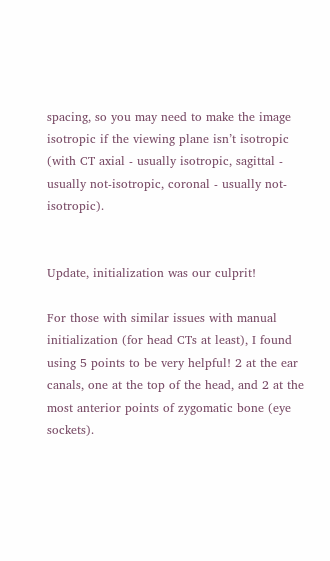spacing, so you may need to make the image isotropic if the viewing plane isn’t isotropic (with CT axial - usually isotropic, sagittal - usually not-isotropic, coronal - usually not-isotropic).


Update, initialization was our culprit!

For those with similar issues with manual initialization (for head CTs at least), I found using 5 points to be very helpful! 2 at the ear canals, one at the top of the head, and 2 at the most anterior points of zygomatic bone (eye sockets).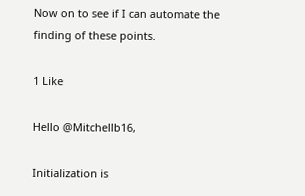Now on to see if I can automate the finding of these points.

1 Like

Hello @Mitchellb16,

Initialization is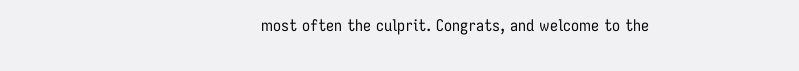most often the culprit. Congrats, and welcome to the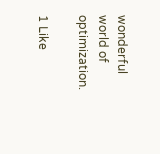wonderful world of optimization.

1 Like